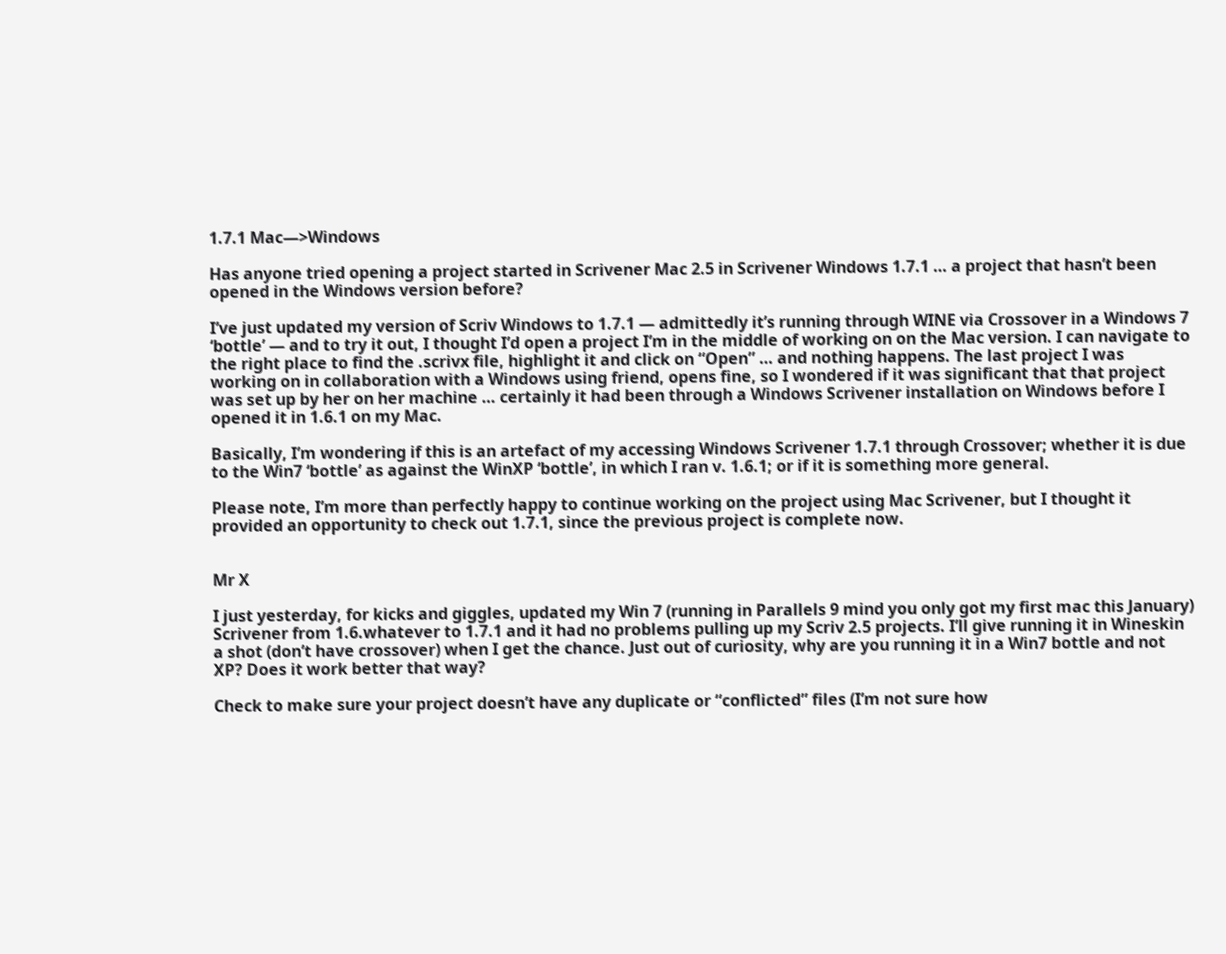1.7.1 Mac—>Windows

Has anyone tried opening a project started in Scrivener Mac 2.5 in Scrivener Windows 1.7.1 … a project that hasn’t been opened in the Windows version before?

I’ve just updated my version of Scriv Windows to 1.7.1 — admittedly it’s running through WINE via Crossover in a Windows 7 ‘bottle’ — and to try it out, I thought I’d open a project I’m in the middle of working on on the Mac version. I can navigate to the right place to find the .scrivx file, highlight it and click on “Open” … and nothing happens. The last project I was working on in collaboration with a Windows using friend, opens fine, so I wondered if it was significant that that project was set up by her on her machine … certainly it had been through a Windows Scrivener installation on Windows before I opened it in 1.6.1 on my Mac.

Basically, I’m wondering if this is an artefact of my accessing Windows Scrivener 1.7.1 through Crossover; whether it is due to the Win7 ‘bottle’ as against the WinXP ‘bottle’, in which I ran v. 1.6.1; or if it is something more general.

Please note, I’m more than perfectly happy to continue working on the project using Mac Scrivener, but I thought it provided an opportunity to check out 1.7.1, since the previous project is complete now.


Mr X

I just yesterday, for kicks and giggles, updated my Win 7 (running in Parallels 9 mind you only got my first mac this January) Scrivener from 1.6.whatever to 1.7.1 and it had no problems pulling up my Scriv 2.5 projects. I’ll give running it in Wineskin a shot (don’t have crossover) when I get the chance. Just out of curiosity, why are you running it in a Win7 bottle and not XP? Does it work better that way?

Check to make sure your project doesn’t have any duplicate or “conflicted” files (I’m not sure how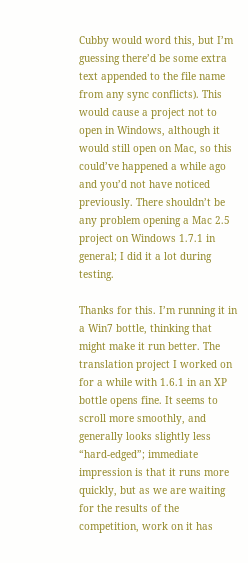Cubby would word this, but I’m guessing there’d be some extra text appended to the file name from any sync conflicts). This would cause a project not to open in Windows, although it would still open on Mac, so this could’ve happened a while ago and you’d not have noticed previously. There shouldn’t be any problem opening a Mac 2.5 project on Windows 1.7.1 in general; I did it a lot during testing.

Thanks for this. I’m running it in a Win7 bottle, thinking that might make it run better. The translation project I worked on for a while with 1.6.1 in an XP bottle opens fine. It seems to scroll more smoothly, and generally looks slightly less “hard-edged”; immediate impression is that it runs more quickly, but as we are waiting for the results of the competition, work on it has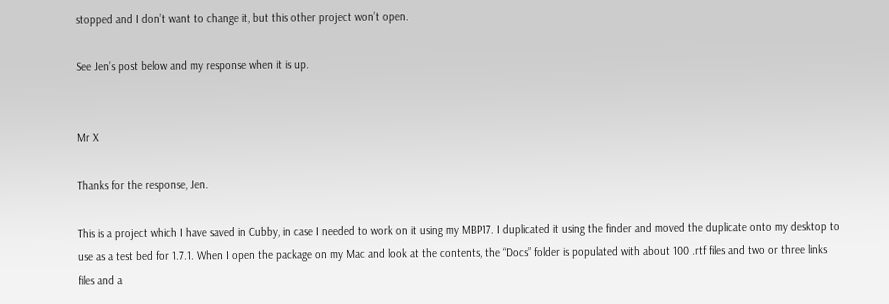stopped and I don’t want to change it, but this other project won’t open.

See Jen’s post below and my response when it is up.


Mr X

Thanks for the response, Jen.

This is a project which I have saved in Cubby, in case I needed to work on it using my MBP17. I duplicated it using the finder and moved the duplicate onto my desktop to use as a test bed for 1.7.1. When I open the package on my Mac and look at the contents, the “Docs” folder is populated with about 100 .rtf files and two or three links files and a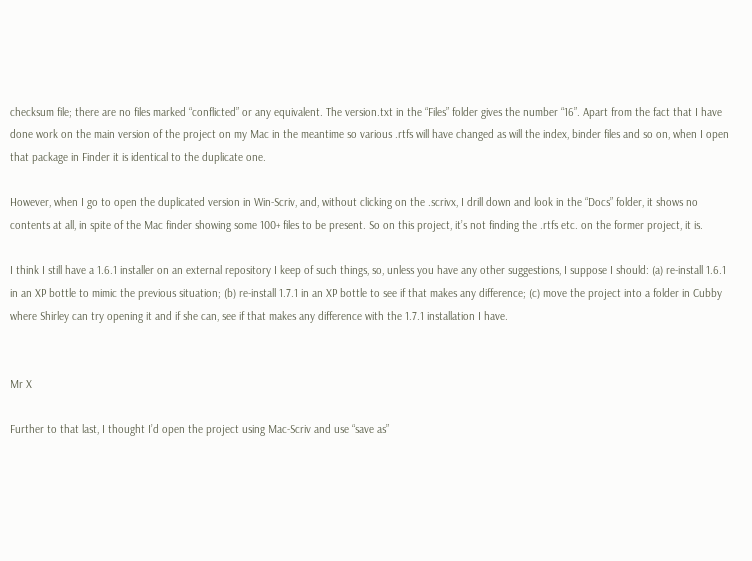checksum file; there are no files marked “conflicted” or any equivalent. The version.txt in the “Files” folder gives the number “16”. Apart from the fact that I have done work on the main version of the project on my Mac in the meantime so various .rtfs will have changed as will the index, binder files and so on, when I open that package in Finder it is identical to the duplicate one.

However, when I go to open the duplicated version in Win-Scriv, and, without clicking on the .scrivx, I drill down and look in the “Docs” folder, it shows no contents at all, in spite of the Mac finder showing some 100+ files to be present. So on this project, it’s not finding the .rtfs etc. on the former project, it is.

I think I still have a 1.6.1 installer on an external repository I keep of such things, so, unless you have any other suggestions, I suppose I should: (a) re-install 1.6.1 in an XP bottle to mimic the previous situation; (b) re-install 1.7.1 in an XP bottle to see if that makes any difference; (c) move the project into a folder in Cubby where Shirley can try opening it and if she can, see if that makes any difference with the 1.7.1 installation I have.


Mr X

Further to that last, I thought I’d open the project using Mac-Scriv and use “save as”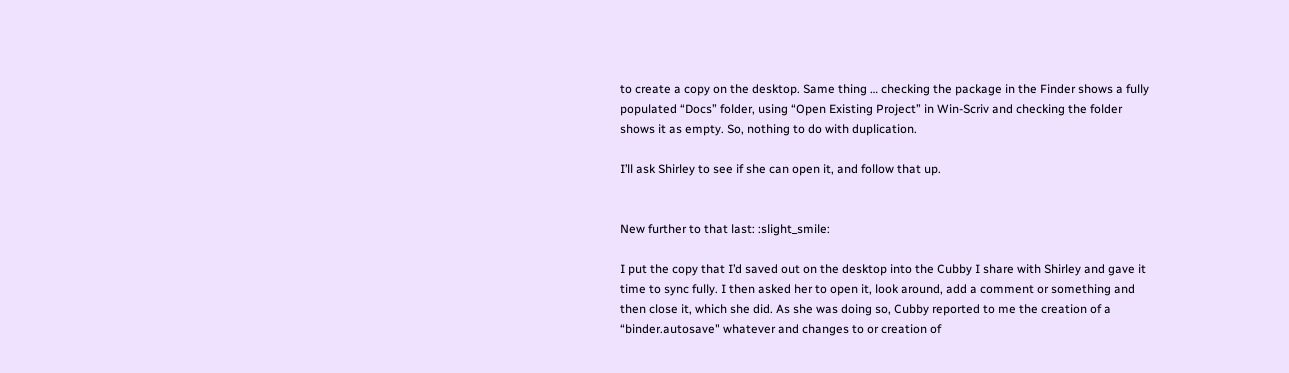to create a copy on the desktop. Same thing … checking the package in the Finder shows a fully populated “Docs” folder, using “Open Existing Project” in Win-Scriv and checking the folder shows it as empty. So, nothing to do with duplication.

I’ll ask Shirley to see if she can open it, and follow that up.


New further to that last: :slight_smile:

I put the copy that I’d saved out on the desktop into the Cubby I share with Shirley and gave it time to sync fully. I then asked her to open it, look around, add a comment or something and then close it, which she did. As she was doing so, Cubby reported to me the creation of a “binder.autosave" whatever and changes to or creation of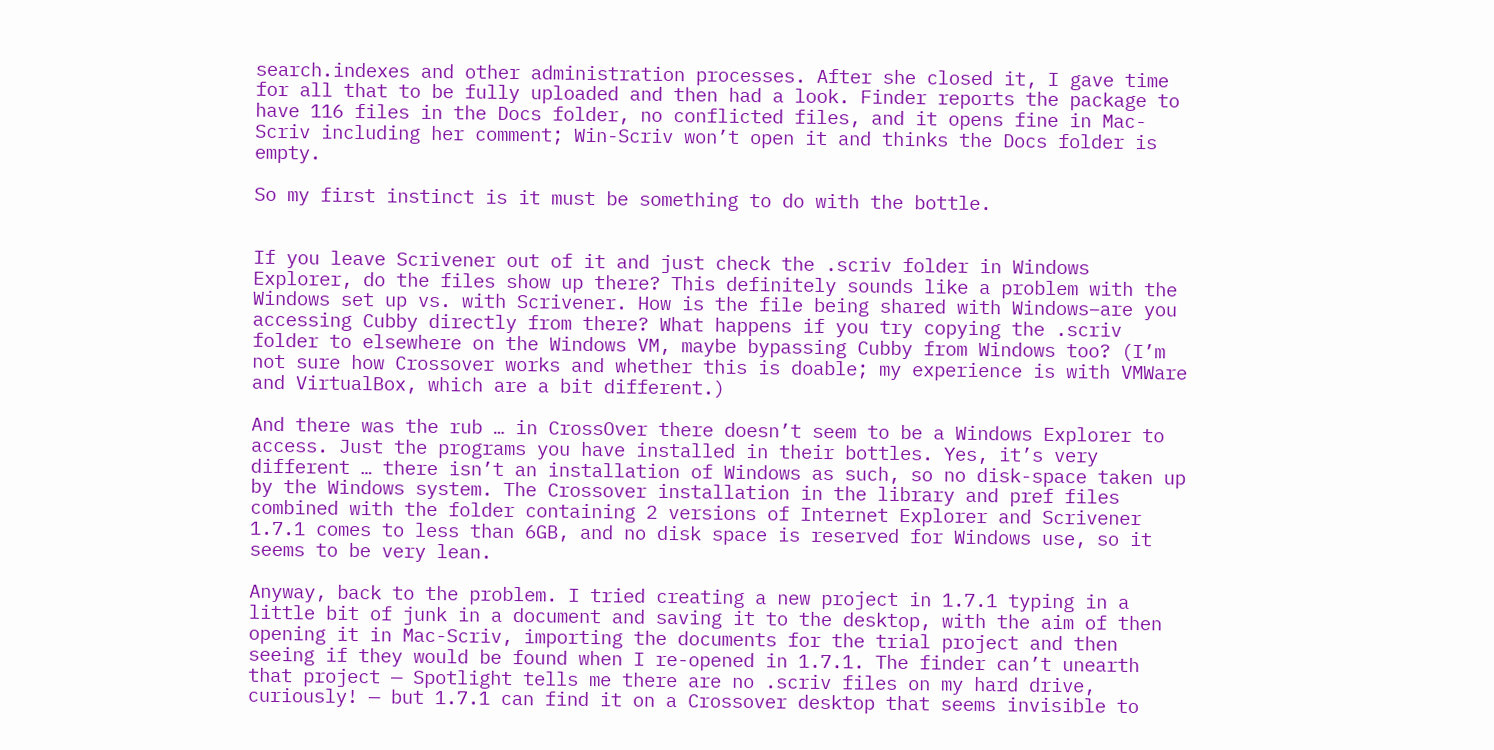search.indexes and other administration processes. After she closed it, I gave time for all that to be fully uploaded and then had a look. Finder reports the package to have 116 files in the Docs folder, no conflicted files, and it opens fine in Mac-Scriv including her comment; Win-Scriv won’t open it and thinks the Docs folder is empty.

So my first instinct is it must be something to do with the bottle.


If you leave Scrivener out of it and just check the .scriv folder in Windows Explorer, do the files show up there? This definitely sounds like a problem with the Windows set up vs. with Scrivener. How is the file being shared with Windows–are you accessing Cubby directly from there? What happens if you try copying the .scriv folder to elsewhere on the Windows VM, maybe bypassing Cubby from Windows too? (I’m not sure how Crossover works and whether this is doable; my experience is with VMWare and VirtualBox, which are a bit different.)

And there was the rub … in CrossOver there doesn’t seem to be a Windows Explorer to access. Just the programs you have installed in their bottles. Yes, it’s very different … there isn’t an installation of Windows as such, so no disk-space taken up by the Windows system. The Crossover installation in the library and pref files combined with the folder containing 2 versions of Internet Explorer and Scrivener 1.7.1 comes to less than 6GB, and no disk space is reserved for Windows use, so it seems to be very lean.

Anyway, back to the problem. I tried creating a new project in 1.7.1 typing in a little bit of junk in a document and saving it to the desktop, with the aim of then opening it in Mac-Scriv, importing the documents for the trial project and then seeing if they would be found when I re-opened in 1.7.1. The finder can’t unearth that project — Spotlight tells me there are no .scriv files on my hard drive, curiously! — but 1.7.1 can find it on a Crossover desktop that seems invisible to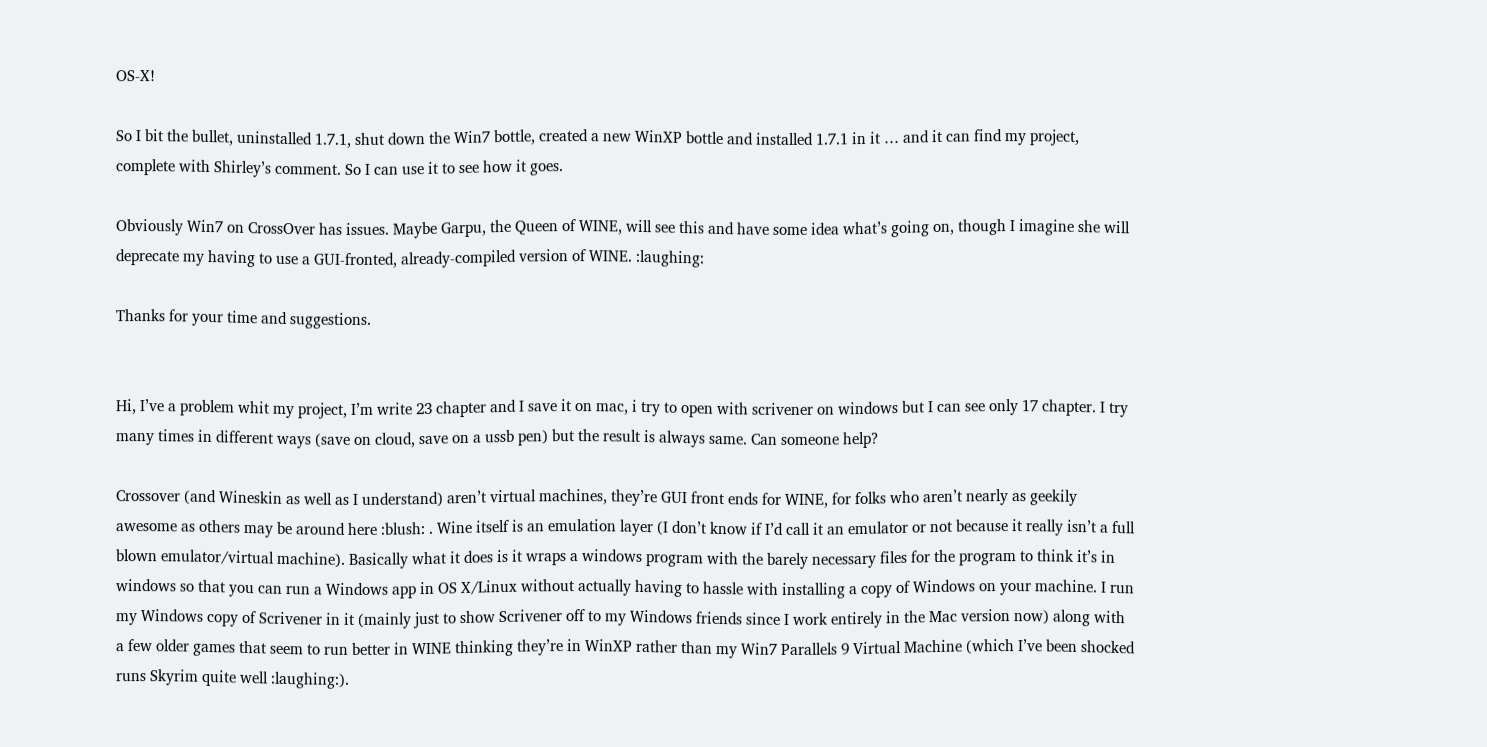OS-X!

So I bit the bullet, uninstalled 1.7.1, shut down the Win7 bottle, created a new WinXP bottle and installed 1.7.1 in it … and it can find my project, complete with Shirley’s comment. So I can use it to see how it goes.

Obviously Win7 on CrossOver has issues. Maybe Garpu, the Queen of WINE, will see this and have some idea what’s going on, though I imagine she will deprecate my having to use a GUI-fronted, already-compiled version of WINE. :laughing:

Thanks for your time and suggestions.


Hi, I’ve a problem whit my project, I’m write 23 chapter and I save it on mac, i try to open with scrivener on windows but I can see only 17 chapter. I try many times in different ways (save on cloud, save on a ussb pen) but the result is always same. Can someone help?

Crossover (and Wineskin as well as I understand) aren’t virtual machines, they’re GUI front ends for WINE, for folks who aren’t nearly as geekily awesome as others may be around here :blush: . Wine itself is an emulation layer (I don’t know if I’d call it an emulator or not because it really isn’t a full blown emulator/virtual machine). Basically what it does is it wraps a windows program with the barely necessary files for the program to think it’s in windows so that you can run a Windows app in OS X/Linux without actually having to hassle with installing a copy of Windows on your machine. I run my Windows copy of Scrivener in it (mainly just to show Scrivener off to my Windows friends since I work entirely in the Mac version now) along with a few older games that seem to run better in WINE thinking they’re in WinXP rather than my Win7 Parallels 9 Virtual Machine (which I’ve been shocked runs Skyrim quite well :laughing:).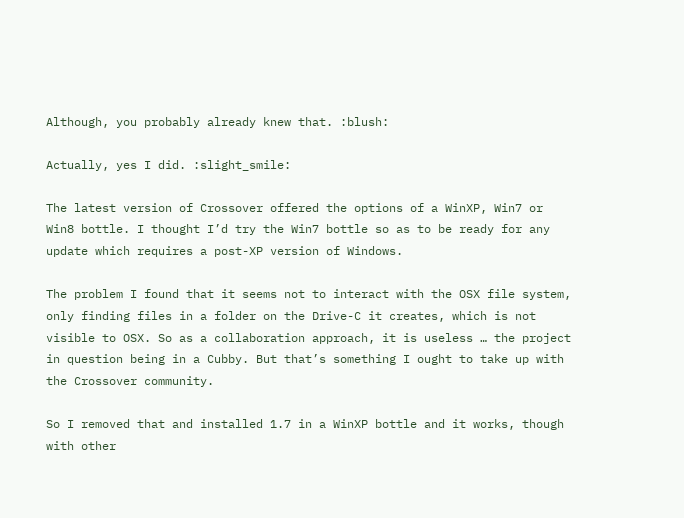Although, you probably already knew that. :blush:

Actually, yes I did. :slight_smile:

The latest version of Crossover offered the options of a WinXP, Win7 or Win8 bottle. I thought I’d try the Win7 bottle so as to be ready for any update which requires a post-XP version of Windows.

The problem I found that it seems not to interact with the OSX file system, only finding files in a folder on the Drive-C it creates, which is not visible to OSX. So as a collaboration approach, it is useless … the project in question being in a Cubby. But that’s something I ought to take up with the Crossover community.

So I removed that and installed 1.7 in a WinXP bottle and it works, though with other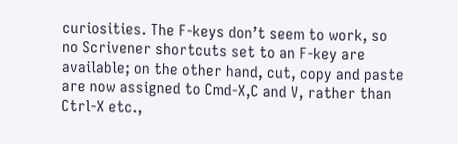curiosities. The F-keys don’t seem to work, so no Scrivener shortcuts set to an F-key are available; on the other hand, cut, copy and paste are now assigned to Cmd-X,C and V, rather than Ctrl-X etc.,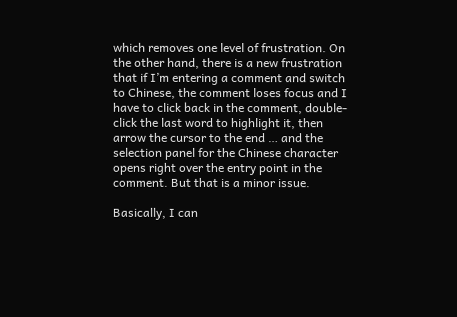which removes one level of frustration. On the other hand, there is a new frustration that if I’m entering a comment and switch to Chinese, the comment loses focus and I have to click back in the comment, double-click the last word to highlight it, then arrow the cursor to the end … and the selection panel for the Chinese character opens right over the entry point in the comment. But that is a minor issue.

Basically, I can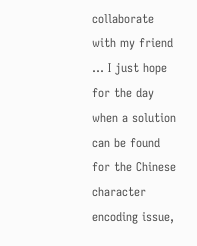collaborate with my friend … I just hope for the day when a solution can be found for the Chinese character encoding issue,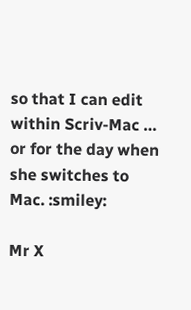so that I can edit within Scriv-Mac … or for the day when she switches to Mac. :smiley:

Mr X